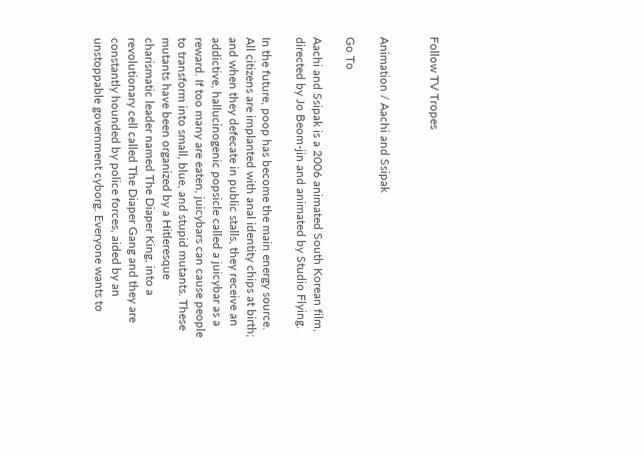Follow TV Tropes


Animation / Aachi and Ssipak

Go To

Aachi and Ssipak is a 2006 animated South Korean film, directed by Jo Beom-jin and animated by Studio Flying.

In the future, poop has become the main energy source. All citizens are implanted with anal identity chips at birth; and when they defecate in public stalls, they receive an addictive, hallucinogenic popsicle called a juicybar as a reward. If too many are eaten, juicybars can cause people to transform into small, blue, and stupid mutants. These mutants have been organized by a Hitleresque charismatic leader named The Diaper King, into a revolutionary cell called The Diaper Gang and they are constantly hounded by police forces, aided by an unstoppable government cyborg. Everyone wants to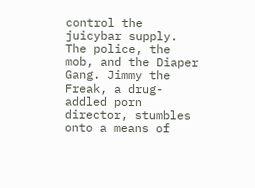control the juicybar supply. The police, the mob, and the Diaper Gang. Jimmy the Freak, a drug-addled porn director, stumbles onto a means of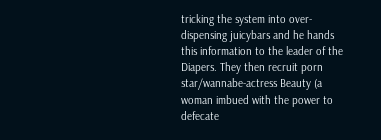tricking the system into over-dispensing juicybars and he hands this information to the leader of the Diapers. They then recruit porn star/wannabe-actress Beauty (a woman imbued with the power to defecate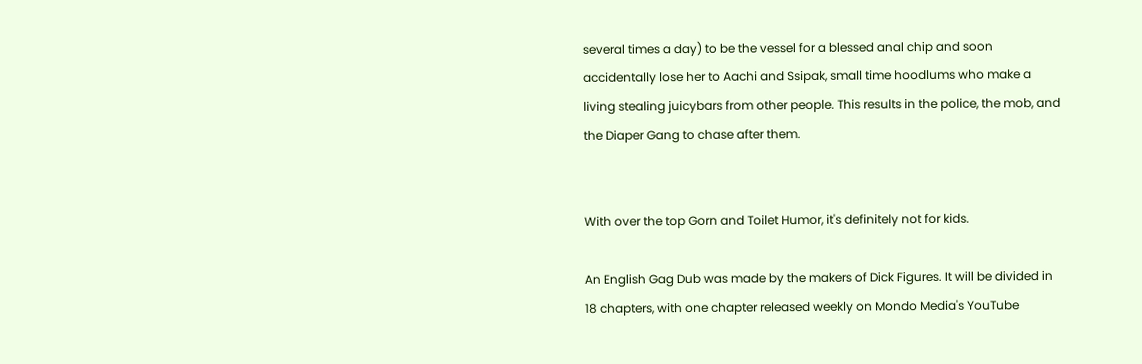several times a day) to be the vessel for a blessed anal chip and soon accidentally lose her to Aachi and Ssipak, small time hoodlums who make a living stealing juicybars from other people. This results in the police, the mob, and the Diaper Gang to chase after them.


With over the top Gorn and Toilet Humor, it's definitely not for kids.

An English Gag Dub was made by the makers of Dick Figures. It will be divided in 18 chapters, with one chapter released weekly on Mondo Media's YouTube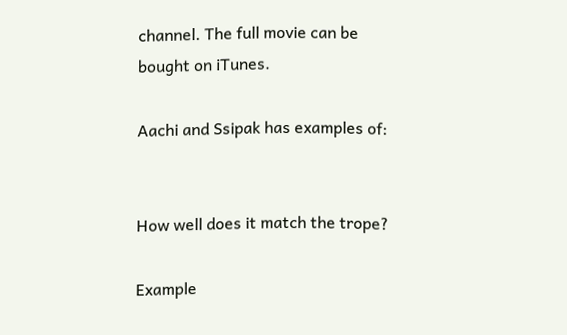channel. The full movie can be bought on iTunes.

Aachi and Ssipak has examples of:


How well does it match the trope?

Example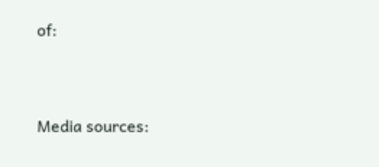of:


Media sources: